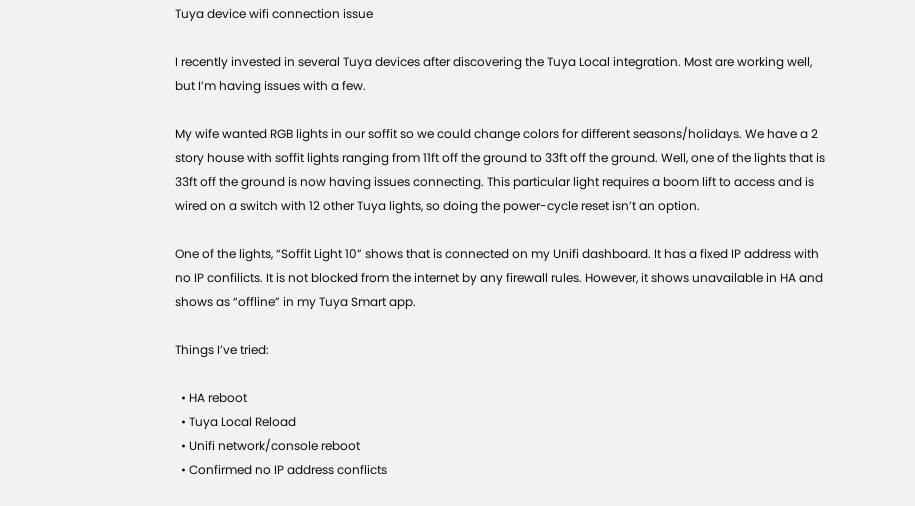Tuya device wifi connection issue

I recently invested in several Tuya devices after discovering the Tuya Local integration. Most are working well, but I’m having issues with a few.

My wife wanted RGB lights in our soffit so we could change colors for different seasons/holidays. We have a 2 story house with soffit lights ranging from 11ft off the ground to 33ft off the ground. Well, one of the lights that is 33ft off the ground is now having issues connecting. This particular light requires a boom lift to access and is wired on a switch with 12 other Tuya lights, so doing the power-cycle reset isn’t an option.

One of the lights, “Soffit Light 10” shows that is connected on my Unifi dashboard. It has a fixed IP address with no IP confilicts. It is not blocked from the internet by any firewall rules. However, it shows unavailable in HA and shows as “offline” in my Tuya Smart app.

Things I’ve tried:

  • HA reboot
  • Tuya Local Reload
  • Unifi network/console reboot
  • Confirmed no IP address conflicts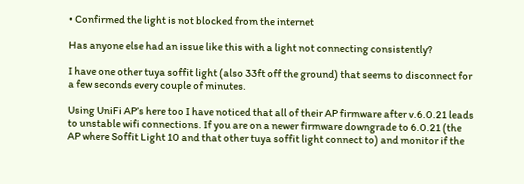• Confirmed the light is not blocked from the internet

Has anyone else had an issue like this with a light not connecting consistently?

I have one other tuya soffit light (also 33ft off the ground) that seems to disconnect for a few seconds every couple of minutes.

Using UniFi AP’s here too I have noticed that all of their AP firmware after v.6.0.21 leads to unstable wifi connections. If you are on a newer firmware downgrade to 6.0.21 (the AP where Soffit Light 10 and that other tuya soffit light connect to) and monitor if the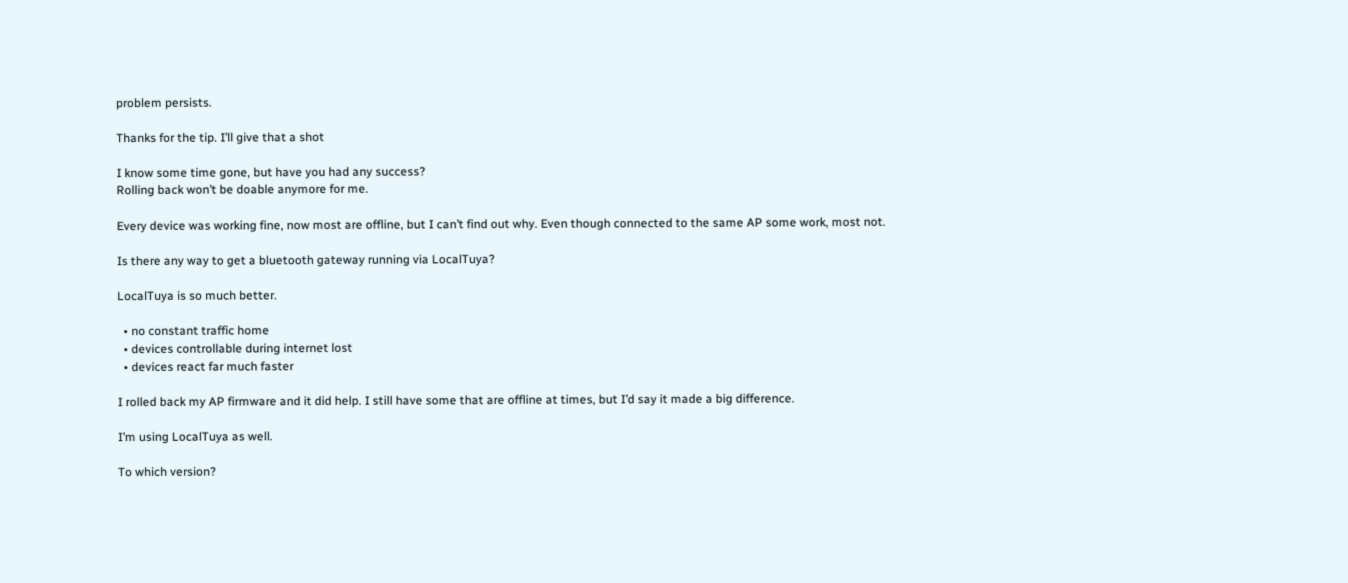problem persists.

Thanks for the tip. I’ll give that a shot

I know some time gone, but have you had any success?
Rolling back won’t be doable anymore for me.

Every device was working fine, now most are offline, but I can’t find out why. Even though connected to the same AP some work, most not.

Is there any way to get a bluetooth gateway running via LocalTuya?

LocalTuya is so much better.

  • no constant traffic home
  • devices controllable during internet lost
  • devices react far much faster

I rolled back my AP firmware and it did help. I still have some that are offline at times, but I’d say it made a big difference.

I’m using LocalTuya as well.

To which version?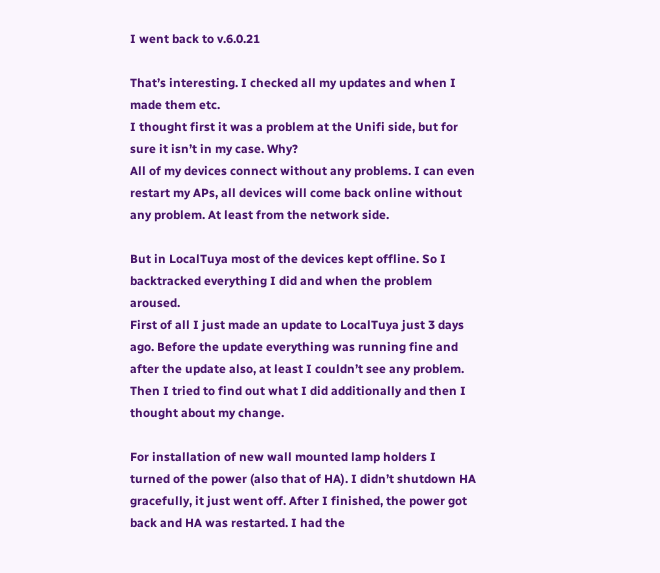I went back to v.6.0.21

That’s interesting. I checked all my updates and when I made them etc.
I thought first it was a problem at the Unifi side, but for sure it isn’t in my case. Why?
All of my devices connect without any problems. I can even restart my APs, all devices will come back online without any problem. At least from the network side.

But in LocalTuya most of the devices kept offline. So I backtracked everything I did and when the problem aroused.
First of all I just made an update to LocalTuya just 3 days ago. Before the update everything was running fine and after the update also, at least I couldn’t see any problem. Then I tried to find out what I did additionally and then I thought about my change.

For installation of new wall mounted lamp holders I turned of the power (also that of HA). I didn’t shutdown HA gracefully, it just went off. After I finished, the power got back and HA was restarted. I had the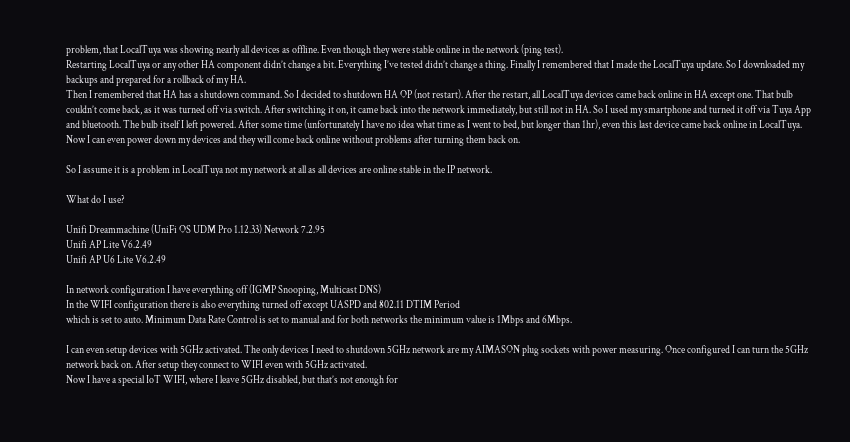problem, that LocalTuya was showing nearly all devices as offline. Even though they were stable online in the network (ping test).
Restarting LocalTuya or any other HA component didn’t change a bit. Everything I’ve tested didn’t change a thing. Finally I remembered that I made the LocalTuya update. So I downloaded my backups and prepared for a rollback of my HA.
Then I remembered that HA has a shutdown command. So I decided to shutdown HA OP (not restart). After the restart, all LocalTuya devices came back online in HA except one. That bulb couldn’t come back, as it was turned off via switch. After switching it on, it came back into the network immediately, but still not in HA. So I used my smartphone and turned it off via Tuya App and bluetooth. The bulb itself I left powered. After some time (unfortunately I have no idea what time as I went to bed, but longer than 1hr), even this last device came back online in LocalTuya. Now I can even power down my devices and they will come back online without problems after turning them back on.

So I assume it is a problem in LocalTuya not my network at all as all devices are online stable in the IP network.

What do I use?

Unifi Dreammachine (UniFi OS UDM Pro 1.12.33) Network 7.2.95
Unifi AP Lite V6.2.49
Unifi AP U6 Lite V6.2.49

In network configuration I have everything off (IGMP Snooping, Multicast DNS)
In the WIFI configuration there is also everything turned off except UASPD and 802.11 DTIM Period
which is set to auto. Minimum Data Rate Control is set to manual and for both networks the minimum value is 1Mbps and 6Mbps.

I can even setup devices with 5GHz activated. The only devices I need to shutdown 5GHz network are my AIMASON plug sockets with power measuring. Once configured I can turn the 5GHz network back on. After setup they connect to WIFI even with 5GHz activated.
Now I have a special IoT WIFI, where I leave 5GHz disabled, but that’s not enough for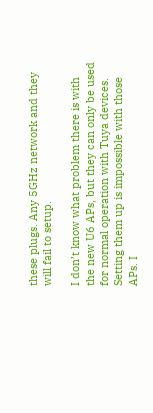these plugs. Any 5GHz network and they will fail to setup.

I don’t know what problem there is with the new U6 APs, but they can only be used for normal operation with Tuya devices. Setting them up is impossible with those APs. I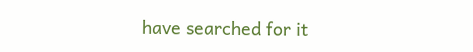have searched for it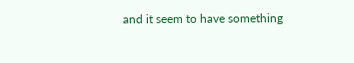and it seem to have something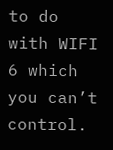to do with WIFI 6 which you can’t control.